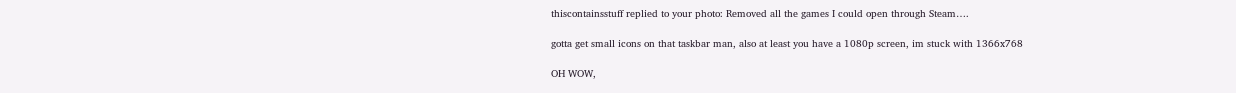thiscontainsstuff replied to your photo: Removed all the games I could open through Steam….

gotta get small icons on that taskbar man, also at least you have a 1080p screen, im stuck with 1366x768

OH WOW,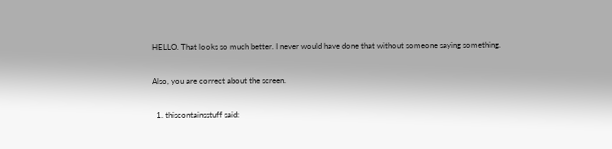HELLO. That looks so much better. I never would have done that without someone saying something.

Also, you are correct about the screen.

  1. thiscontainsstuff said: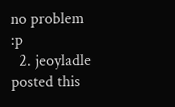no problem :p
  2. jeoyladle posted this